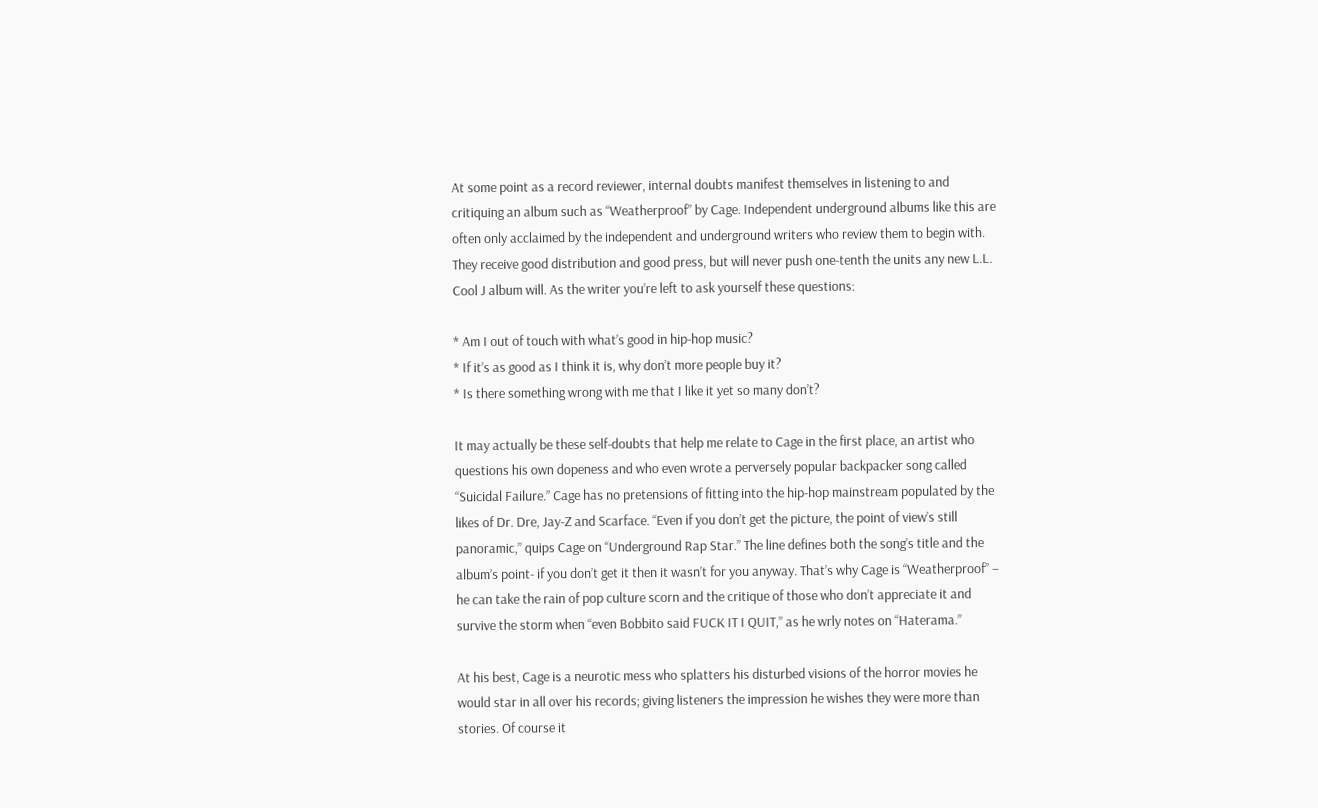At some point as a record reviewer, internal doubts manifest themselves in listening to and critiquing an album such as “Weatherproof” by Cage. Independent underground albums like this are often only acclaimed by the independent and underground writers who review them to begin with. They receive good distribution and good press, but will never push one-tenth the units any new L.L. Cool J album will. As the writer you’re left to ask yourself these questions:

* Am I out of touch with what’s good in hip-hop music?
* If it’s as good as I think it is, why don’t more people buy it?
* Is there something wrong with me that I like it yet so many don’t?

It may actually be these self-doubts that help me relate to Cage in the first place, an artist who questions his own dopeness and who even wrote a perversely popular backpacker song called “Suicidal Failure.” Cage has no pretensions of fitting into the hip-hop mainstream populated by the likes of Dr. Dre, Jay-Z and Scarface. “Even if you don’t get the picture, the point of view’s still panoramic,” quips Cage on “Underground Rap Star.” The line defines both the song’s title and the album’s point- if you don’t get it then it wasn’t for you anyway. That’s why Cage is “Weatherproof” – he can take the rain of pop culture scorn and the critique of those who don’t appreciate it and survive the storm when “even Bobbito said FUCK IT I QUIT,” as he wrly notes on “Haterama.”

At his best, Cage is a neurotic mess who splatters his disturbed visions of the horror movies he would star in all over his records; giving listeners the impression he wishes they were more than stories. Of course it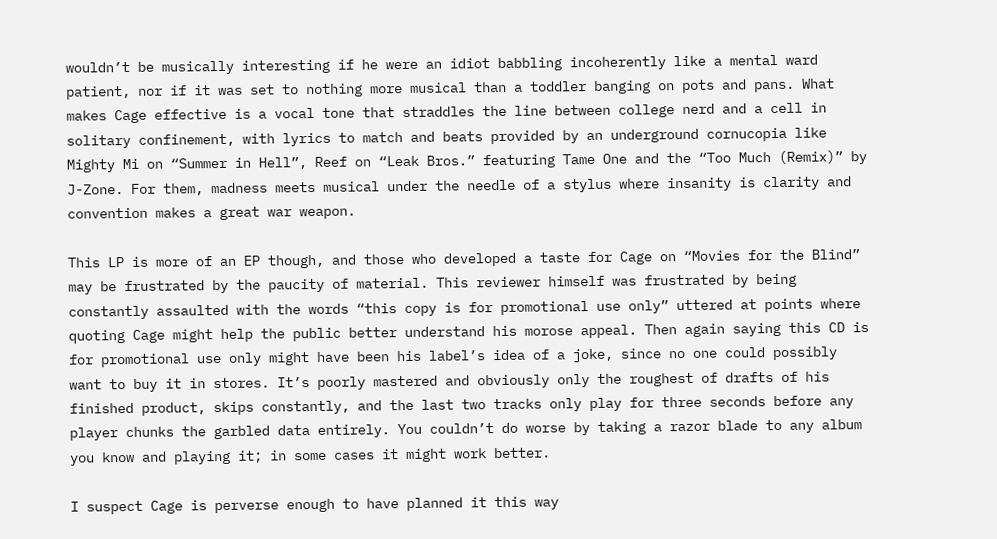wouldn’t be musically interesting if he were an idiot babbling incoherently like a mental ward patient, nor if it was set to nothing more musical than a toddler banging on pots and pans. What makes Cage effective is a vocal tone that straddles the line between college nerd and a cell in solitary confinement, with lyrics to match and beats provided by an underground cornucopia like Mighty Mi on “Summer in Hell”, Reef on “Leak Bros.” featuring Tame One and the “Too Much (Remix)” by J-Zone. For them, madness meets musical under the needle of a stylus where insanity is clarity and convention makes a great war weapon.

This LP is more of an EP though, and those who developed a taste for Cage on “Movies for the Blind” may be frustrated by the paucity of material. This reviewer himself was frustrated by being constantly assaulted with the words “this copy is for promotional use only” uttered at points where quoting Cage might help the public better understand his morose appeal. Then again saying this CD is for promotional use only might have been his label’s idea of a joke, since no one could possibly want to buy it in stores. It’s poorly mastered and obviously only the roughest of drafts of his finished product, skips constantly, and the last two tracks only play for three seconds before any player chunks the garbled data entirely. You couldn’t do worse by taking a razor blade to any album you know and playing it; in some cases it might work better.

I suspect Cage is perverse enough to have planned it this way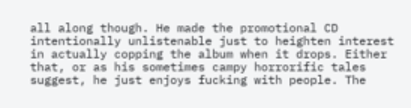all along though. He made the promotional CD intentionally unlistenable just to heighten interest in actually copping the album when it drops. Either that, or as his sometimes campy horrorific tales suggest, he just enjoys fucking with people. The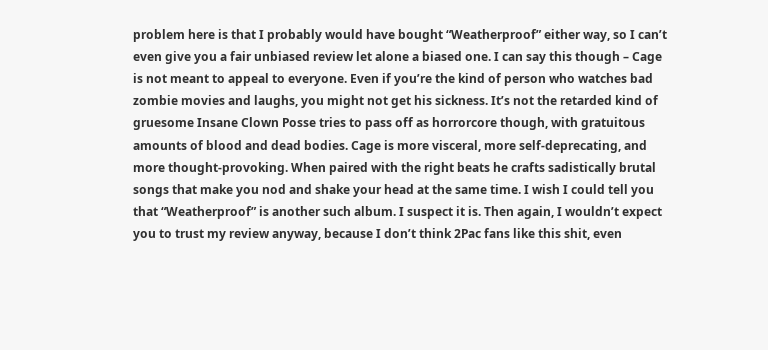problem here is that I probably would have bought “Weatherproof” either way, so I can’t even give you a fair unbiased review let alone a biased one. I can say this though – Cage is not meant to appeal to everyone. Even if you’re the kind of person who watches bad zombie movies and laughs, you might not get his sickness. It’s not the retarded kind of gruesome Insane Clown Posse tries to pass off as horrorcore though, with gratuitous amounts of blood and dead bodies. Cage is more visceral, more self-deprecating, and more thought-provoking. When paired with the right beats he crafts sadistically brutal songs that make you nod and shake your head at the same time. I wish I could tell you that “Weatherproof” is another such album. I suspect it is. Then again, I wouldn’t expect you to trust my review anyway, because I don’t think 2Pac fans like this shit, even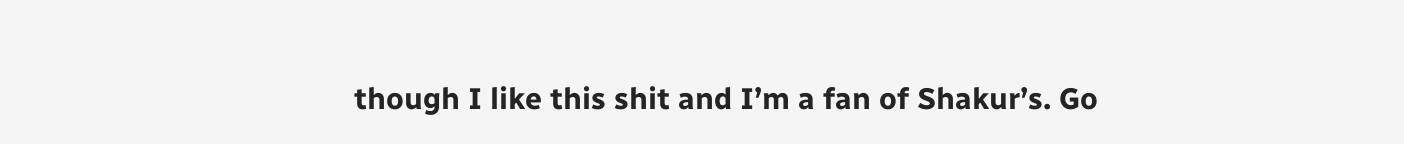though I like this shit and I’m a fan of Shakur’s. Go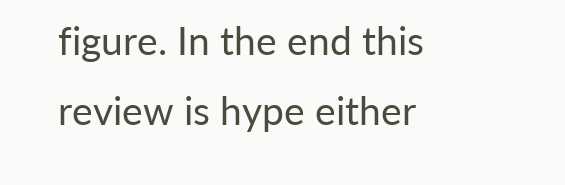figure. In the end this review is hype either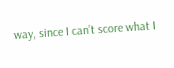way, since I can’t score what I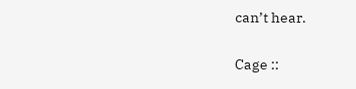can’t hear.

Cage ::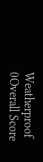Weatherproof
0Overall Score